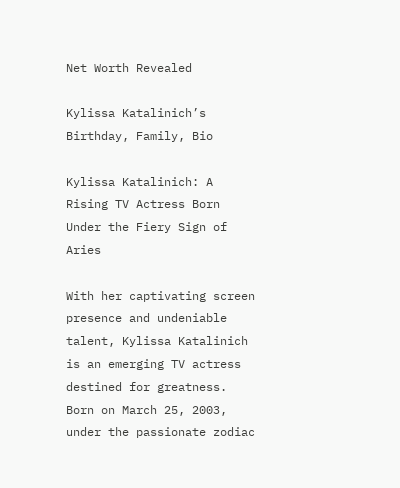Net Worth Revealed

Kylissa Katalinich’s Birthday, Family, Bio

Kylissa Katalinich: A Rising TV Actress Born Under the Fiery Sign of Aries

With her captivating screen presence and undeniable talent, Kylissa Katalinich is an emerging TV actress destined for greatness. Born on March 25, 2003, under the passionate zodiac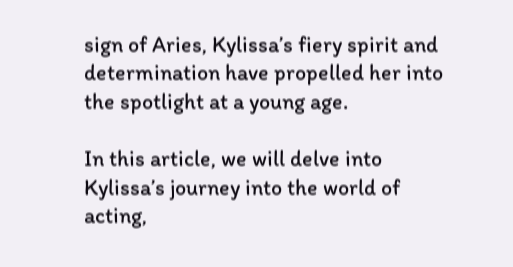sign of Aries, Kylissa’s fiery spirit and determination have propelled her into the spotlight at a young age.

In this article, we will delve into Kylissa’s journey into the world of acting,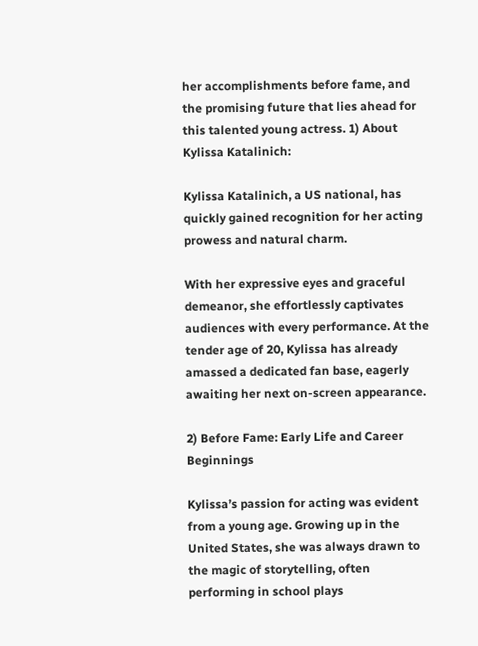her accomplishments before fame, and the promising future that lies ahead for this talented young actress. 1) About Kylissa Katalinich:

Kylissa Katalinich, a US national, has quickly gained recognition for her acting prowess and natural charm.

With her expressive eyes and graceful demeanor, she effortlessly captivates audiences with every performance. At the tender age of 20, Kylissa has already amassed a dedicated fan base, eagerly awaiting her next on-screen appearance.

2) Before Fame: Early Life and Career Beginnings

Kylissa’s passion for acting was evident from a young age. Growing up in the United States, she was always drawn to the magic of storytelling, often performing in school plays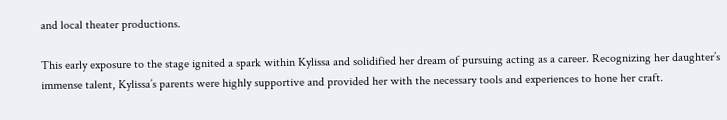and local theater productions.

This early exposure to the stage ignited a spark within Kylissa and solidified her dream of pursuing acting as a career. Recognizing her daughter’s immense talent, Kylissa’s parents were highly supportive and provided her with the necessary tools and experiences to hone her craft.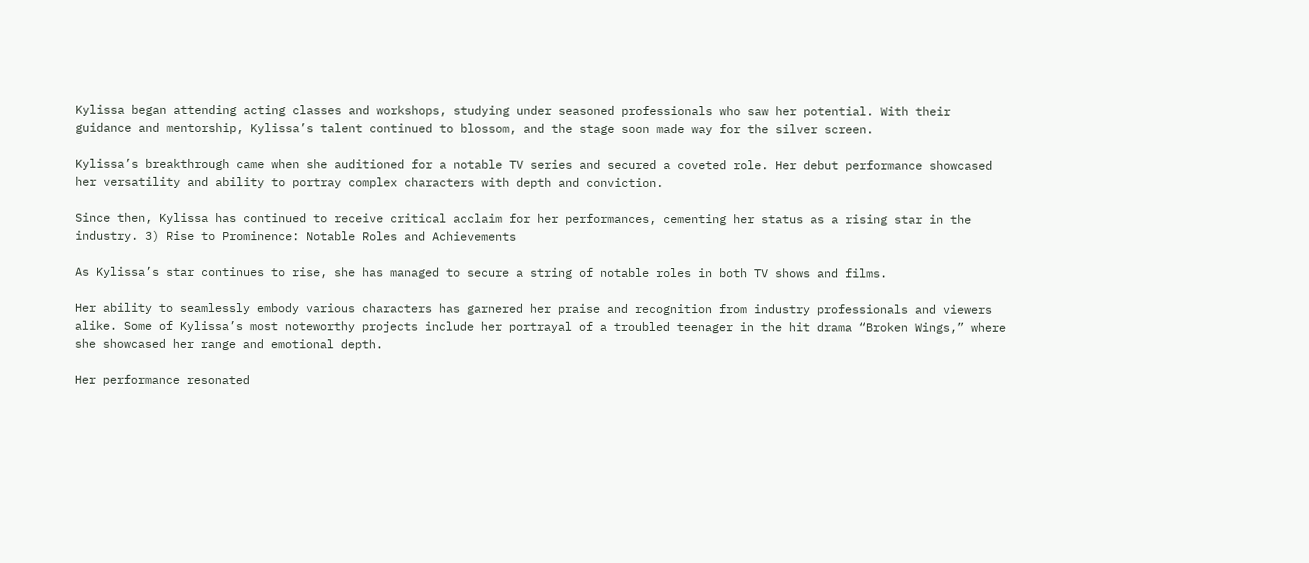Kylissa began attending acting classes and workshops, studying under seasoned professionals who saw her potential. With their guidance and mentorship, Kylissa’s talent continued to blossom, and the stage soon made way for the silver screen.

Kylissa’s breakthrough came when she auditioned for a notable TV series and secured a coveted role. Her debut performance showcased her versatility and ability to portray complex characters with depth and conviction.

Since then, Kylissa has continued to receive critical acclaim for her performances, cementing her status as a rising star in the industry. 3) Rise to Prominence: Notable Roles and Achievements

As Kylissa’s star continues to rise, she has managed to secure a string of notable roles in both TV shows and films.

Her ability to seamlessly embody various characters has garnered her praise and recognition from industry professionals and viewers alike. Some of Kylissa’s most noteworthy projects include her portrayal of a troubled teenager in the hit drama “Broken Wings,” where she showcased her range and emotional depth.

Her performance resonated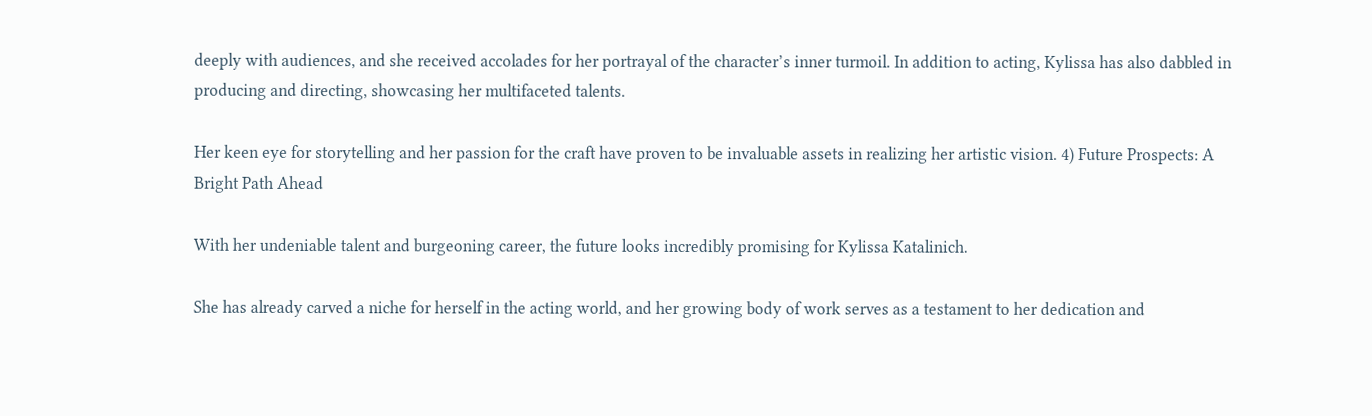deeply with audiences, and she received accolades for her portrayal of the character’s inner turmoil. In addition to acting, Kylissa has also dabbled in producing and directing, showcasing her multifaceted talents.

Her keen eye for storytelling and her passion for the craft have proven to be invaluable assets in realizing her artistic vision. 4) Future Prospects: A Bright Path Ahead

With her undeniable talent and burgeoning career, the future looks incredibly promising for Kylissa Katalinich.

She has already carved a niche for herself in the acting world, and her growing body of work serves as a testament to her dedication and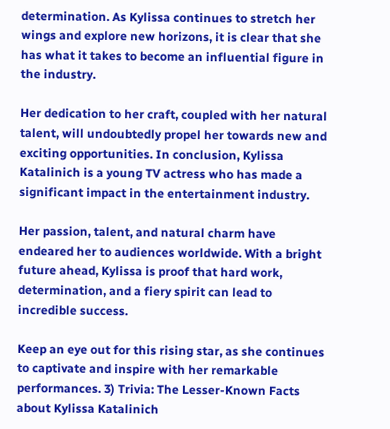determination. As Kylissa continues to stretch her wings and explore new horizons, it is clear that she has what it takes to become an influential figure in the industry.

Her dedication to her craft, coupled with her natural talent, will undoubtedly propel her towards new and exciting opportunities. In conclusion, Kylissa Katalinich is a young TV actress who has made a significant impact in the entertainment industry.

Her passion, talent, and natural charm have endeared her to audiences worldwide. With a bright future ahead, Kylissa is proof that hard work, determination, and a fiery spirit can lead to incredible success.

Keep an eye out for this rising star, as she continues to captivate and inspire with her remarkable performances. 3) Trivia: The Lesser-Known Facts about Kylissa Katalinich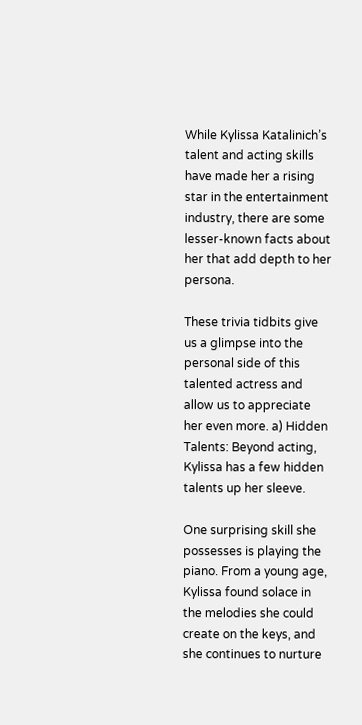While Kylissa Katalinich’s talent and acting skills have made her a rising star in the entertainment industry, there are some lesser-known facts about her that add depth to her persona.

These trivia tidbits give us a glimpse into the personal side of this talented actress and allow us to appreciate her even more. a) Hidden Talents: Beyond acting, Kylissa has a few hidden talents up her sleeve.

One surprising skill she possesses is playing the piano. From a young age, Kylissa found solace in the melodies she could create on the keys, and she continues to nurture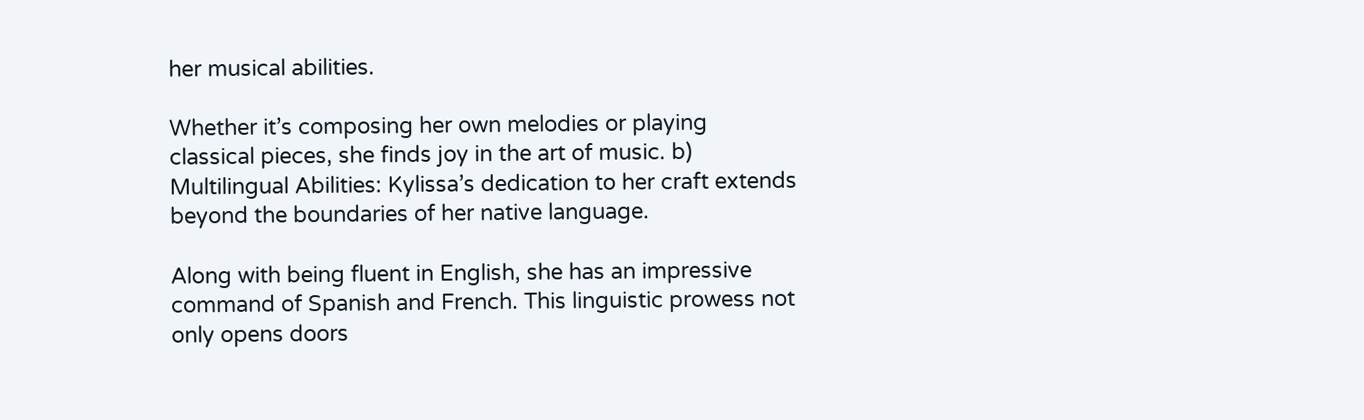her musical abilities.

Whether it’s composing her own melodies or playing classical pieces, she finds joy in the art of music. b) Multilingual Abilities: Kylissa’s dedication to her craft extends beyond the boundaries of her native language.

Along with being fluent in English, she has an impressive command of Spanish and French. This linguistic prowess not only opens doors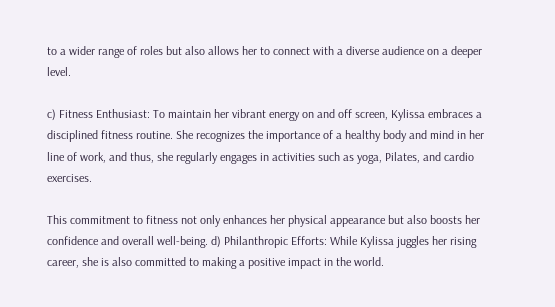to a wider range of roles but also allows her to connect with a diverse audience on a deeper level.

c) Fitness Enthusiast: To maintain her vibrant energy on and off screen, Kylissa embraces a disciplined fitness routine. She recognizes the importance of a healthy body and mind in her line of work, and thus, she regularly engages in activities such as yoga, Pilates, and cardio exercises.

This commitment to fitness not only enhances her physical appearance but also boosts her confidence and overall well-being. d) Philanthropic Efforts: While Kylissa juggles her rising career, she is also committed to making a positive impact in the world.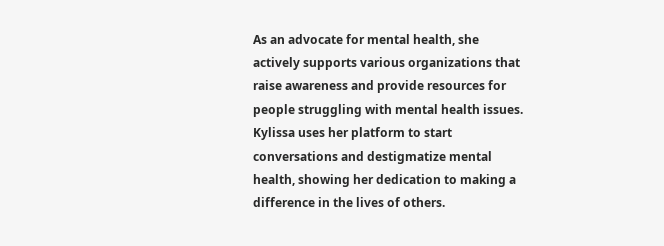As an advocate for mental health, she actively supports various organizations that raise awareness and provide resources for people struggling with mental health issues. Kylissa uses her platform to start conversations and destigmatize mental health, showing her dedication to making a difference in the lives of others.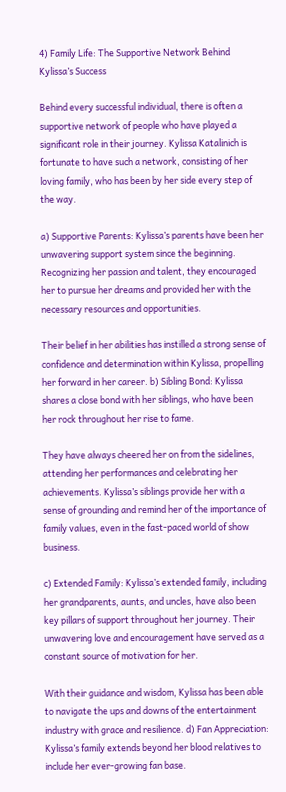4) Family Life: The Supportive Network Behind Kylissa’s Success

Behind every successful individual, there is often a supportive network of people who have played a significant role in their journey. Kylissa Katalinich is fortunate to have such a network, consisting of her loving family, who has been by her side every step of the way.

a) Supportive Parents: Kylissa’s parents have been her unwavering support system since the beginning. Recognizing her passion and talent, they encouraged her to pursue her dreams and provided her with the necessary resources and opportunities.

Their belief in her abilities has instilled a strong sense of confidence and determination within Kylissa, propelling her forward in her career. b) Sibling Bond: Kylissa shares a close bond with her siblings, who have been her rock throughout her rise to fame.

They have always cheered her on from the sidelines, attending her performances and celebrating her achievements. Kylissa’s siblings provide her with a sense of grounding and remind her of the importance of family values, even in the fast-paced world of show business.

c) Extended Family: Kylissa’s extended family, including her grandparents, aunts, and uncles, have also been key pillars of support throughout her journey. Their unwavering love and encouragement have served as a constant source of motivation for her.

With their guidance and wisdom, Kylissa has been able to navigate the ups and downs of the entertainment industry with grace and resilience. d) Fan Appreciation: Kylissa’s family extends beyond her blood relatives to include her ever-growing fan base.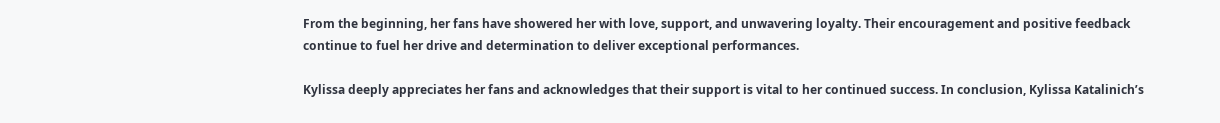From the beginning, her fans have showered her with love, support, and unwavering loyalty. Their encouragement and positive feedback continue to fuel her drive and determination to deliver exceptional performances.

Kylissa deeply appreciates her fans and acknowledges that their support is vital to her continued success. In conclusion, Kylissa Katalinich’s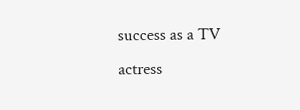success as a TV actress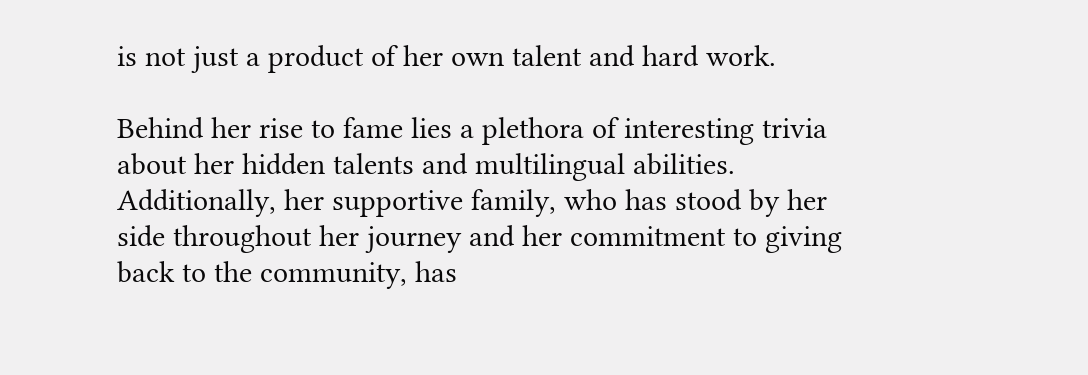is not just a product of her own talent and hard work.

Behind her rise to fame lies a plethora of interesting trivia about her hidden talents and multilingual abilities. Additionally, her supportive family, who has stood by her side throughout her journey and her commitment to giving back to the community, has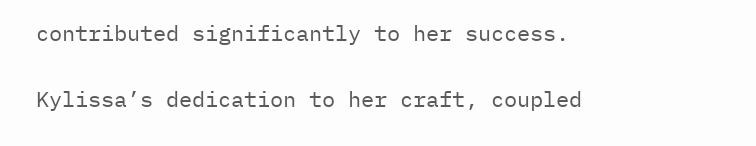contributed significantly to her success.

Kylissa’s dedication to her craft, coupled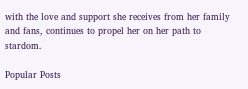with the love and support she receives from her family and fans, continues to propel her on her path to stardom.

Popular Posts